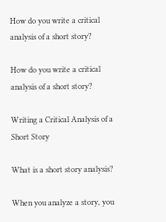How do you write a critical analysis of a short story?

How do you write a critical analysis of a short story?

Writing a Critical Analysis of a Short Story

What is a short story analysis?

When you analyze a story, you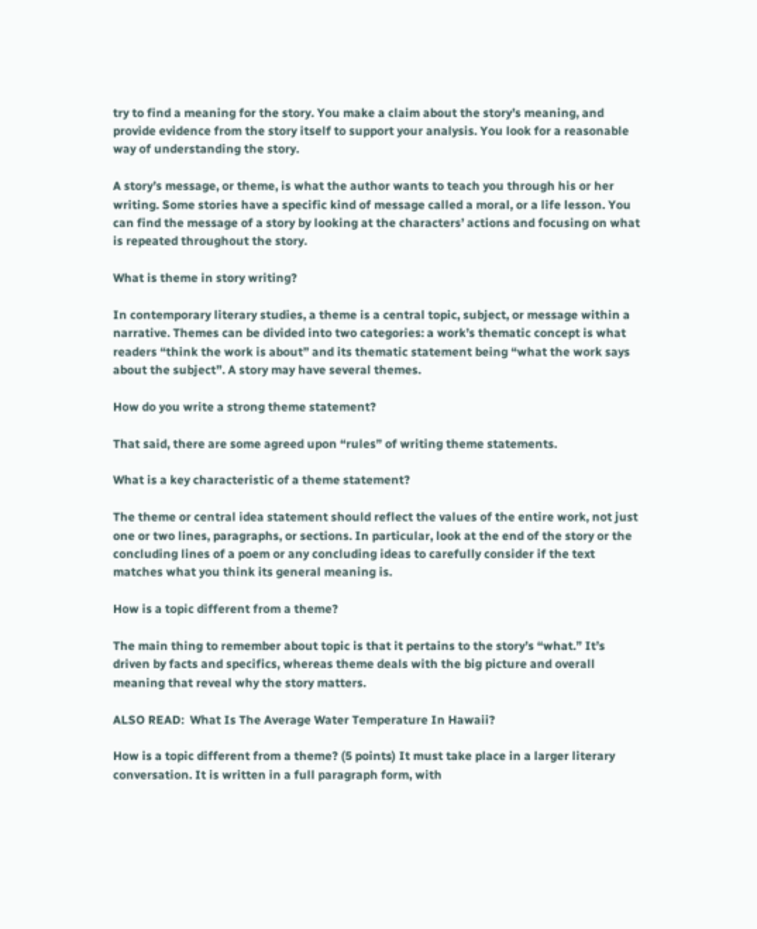try to find a meaning for the story. You make a claim about the story’s meaning, and provide evidence from the story itself to support your analysis. You look for a reasonable way of understanding the story.

A story’s message, or theme, is what the author wants to teach you through his or her writing. Some stories have a specific kind of message called a moral, or a life lesson. You can find the message of a story by looking at the characters’ actions and focusing on what is repeated throughout the story.

What is theme in story writing?

In contemporary literary studies, a theme is a central topic, subject, or message within a narrative. Themes can be divided into two categories: a work’s thematic concept is what readers “think the work is about” and its thematic statement being “what the work says about the subject”. A story may have several themes.

How do you write a strong theme statement?

That said, there are some agreed upon “rules” of writing theme statements.

What is a key characteristic of a theme statement?

The theme or central idea statement should reflect the values of the entire work, not just one or two lines, paragraphs, or sections. In particular, look at the end of the story or the concluding lines of a poem or any concluding ideas to carefully consider if the text matches what you think its general meaning is.

How is a topic different from a theme?

The main thing to remember about topic is that it pertains to the story’s “what.” It’s driven by facts and specifics, whereas theme deals with the big picture and overall meaning that reveal why the story matters.

ALSO READ:  What Is The Average Water Temperature In Hawaii?

How is a topic different from a theme? (5 points) It must take place in a larger literary conversation. It is written in a full paragraph form, with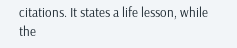citations. It states a life lesson, while the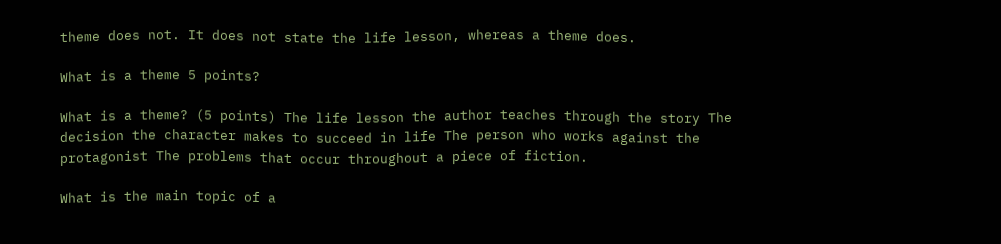theme does not. It does not state the life lesson, whereas a theme does.

What is a theme 5 points?

What is a theme? (5 points) The life lesson the author teaches through the story The decision the character makes to succeed in life The person who works against the protagonist The problems that occur throughout a piece of fiction.

What is the main topic of a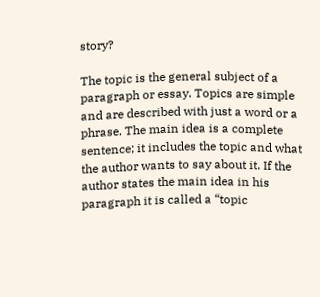story?

The topic is the general subject of a paragraph or essay. Topics are simple and are described with just a word or a phrase. The main idea is a complete sentence; it includes the topic and what the author wants to say about it. If the author states the main idea in his paragraph it is called a “topic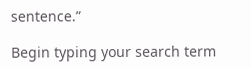sentence.”

Begin typing your search term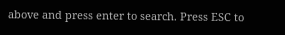above and press enter to search. Press ESC to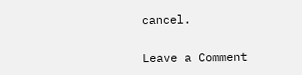cancel.

Leave a Comment